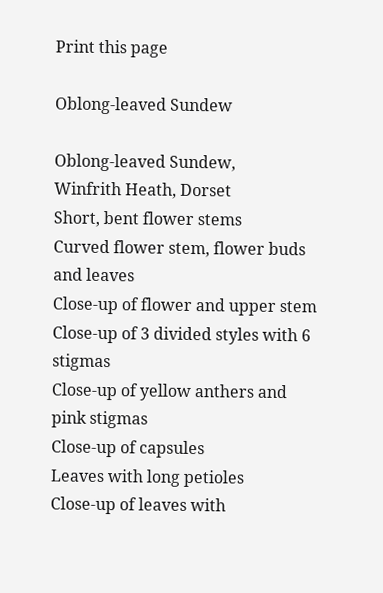Print this page

Oblong-leaved Sundew

Oblong-leaved Sundew,
Winfrith Heath, Dorset
Short, bent flower stems
Curved flower stem, flower buds
and leaves
Close-up of flower and upper stem
Close-up of 3 divided styles with 6 stigmas
Close-up of yellow anthers and
pink stigmas
Close-up of capsules
Leaves with long petioles
Close-up of leaves with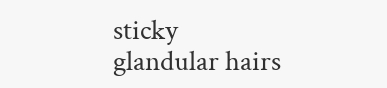sticky
glandular hairs